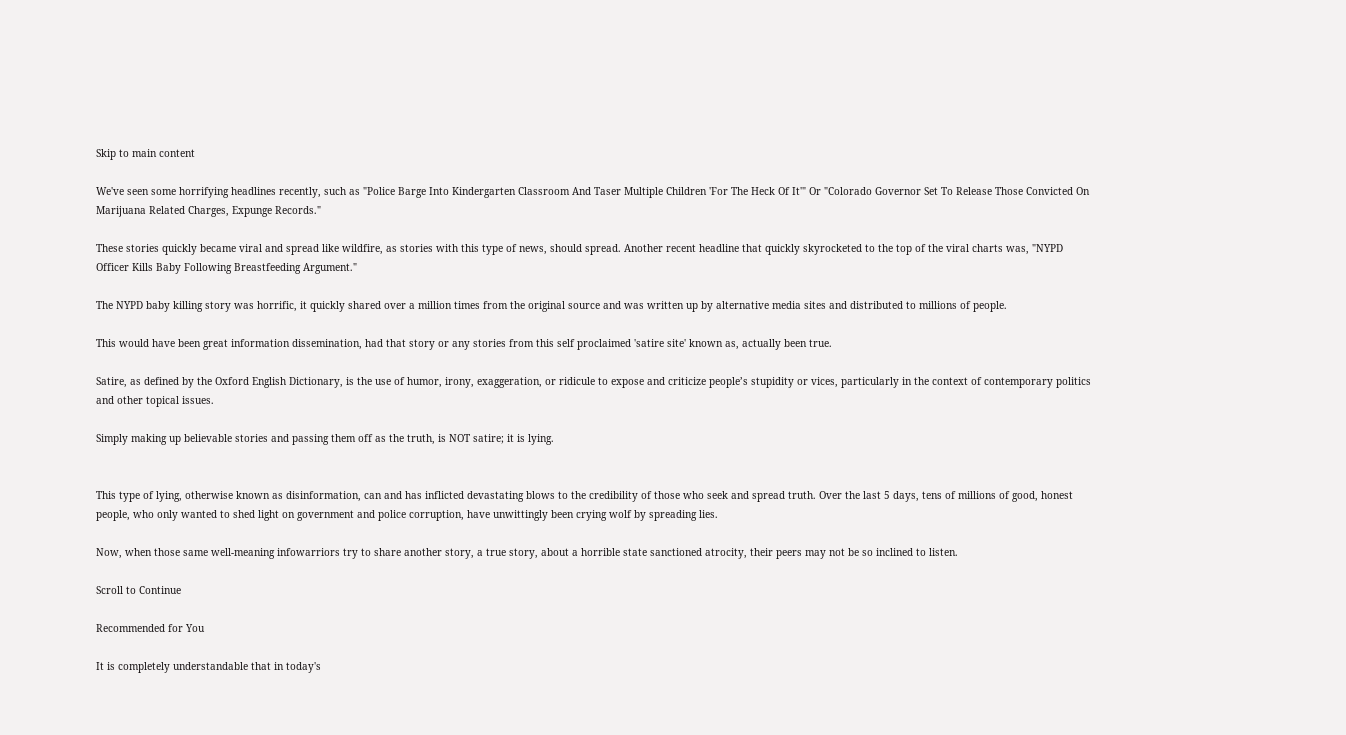Skip to main content

We've seen some horrifying headlines recently, such as "Police Barge Into Kindergarten Classroom And Taser Multiple Children 'For The Heck Of It'" Or "Colorado Governor Set To Release Those Convicted On Marijuana Related Charges, Expunge Records."

These stories quickly became viral and spread like wildfire, as stories with this type of news, should spread. Another recent headline that quickly skyrocketed to the top of the viral charts was, "NYPD Officer Kills Baby Following Breastfeeding Argument."

The NYPD baby killing story was horrific, it quickly shared over a million times from the original source and was written up by alternative media sites and distributed to millions of people.

This would have been great information dissemination, had that story or any stories from this self proclaimed 'satire site' known as, actually been true.

Satire, as defined by the Oxford English Dictionary, is the use of humor, irony, exaggeration, or ridicule to expose and criticize people’s stupidity or vices, particularly in the context of contemporary politics and other topical issues.

Simply making up believable stories and passing them off as the truth, is NOT satire; it is lying.


This type of lying, otherwise known as disinformation, can and has inflicted devastating blows to the credibility of those who seek and spread truth. Over the last 5 days, tens of millions of good, honest people, who only wanted to shed light on government and police corruption, have unwittingly been crying wolf by spreading lies.

Now, when those same well-meaning infowarriors try to share another story, a true story, about a horrible state sanctioned atrocity, their peers may not be so inclined to listen.

Scroll to Continue

Recommended for You

It is completely understandable that in today's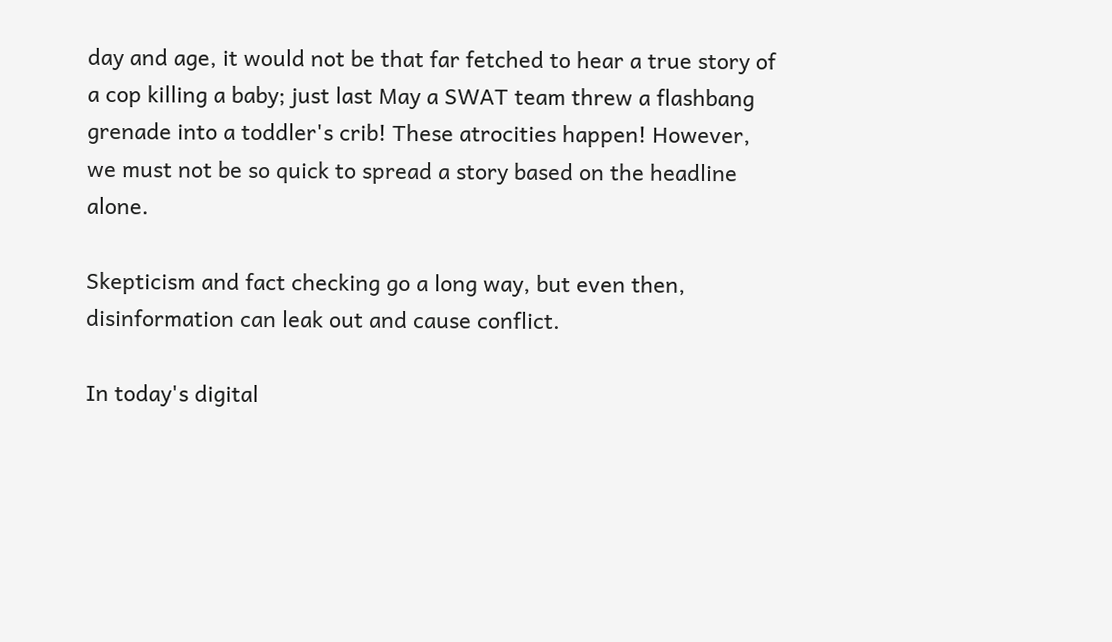day and age, it would not be that far fetched to hear a true story of a cop killing a baby; just last May a SWAT team threw a flashbang grenade into a toddler's crib! These atrocities happen! However, we must not be so quick to spread a story based on the headline alone.

Skepticism and fact checking go a long way, but even then, disinformation can leak out and cause conflict.

In today's digital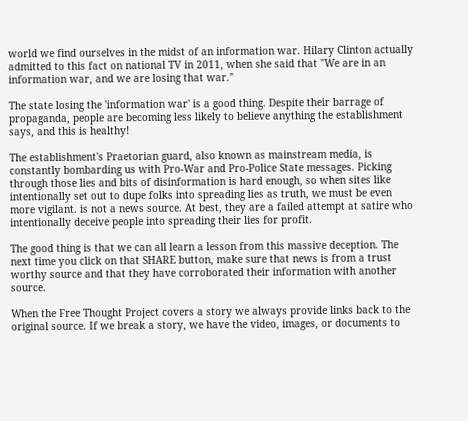world we find ourselves in the midst of an information war. Hilary Clinton actually admitted to this fact on national TV in 2011, when she said that "We are in an information war, and we are losing that war."

The state losing the 'information war' is a good thing. Despite their barrage of propaganda, people are becoming less likely to believe anything the establishment says, and this is healthy!

The establishment's Praetorian guard, also known as mainstream media, is constantly bombarding us with Pro-War and Pro-Police State messages. Picking through those lies and bits of disinformation is hard enough, so when sites like intentionally set out to dupe folks into spreading lies as truth, we must be even more vigilant. is not a news source. At best, they are a failed attempt at satire who intentionally deceive people into spreading their lies for profit.

The good thing is that we can all learn a lesson from this massive deception. The next time you click on that SHARE button, make sure that news is from a trust worthy source and that they have corroborated their information with another source.

When the Free Thought Project covers a story we always provide links back to the original source. If we break a story, we have the video, images, or documents to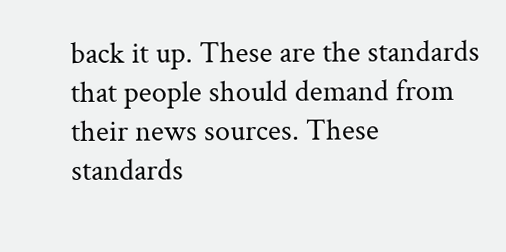back it up. These are the standards that people should demand from their news sources. These standards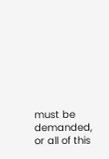must be demanded, or all of this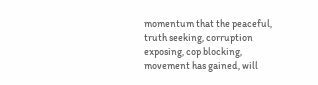momentum that the peaceful, truth seeking, corruption exposing, cop blocking, movement has gained, will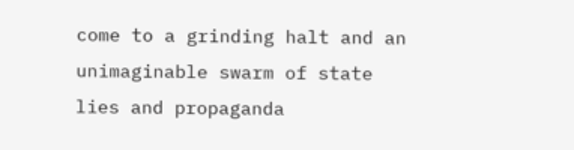come to a grinding halt and an unimaginable swarm of state lies and propaganda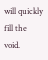will quickly fill the void.